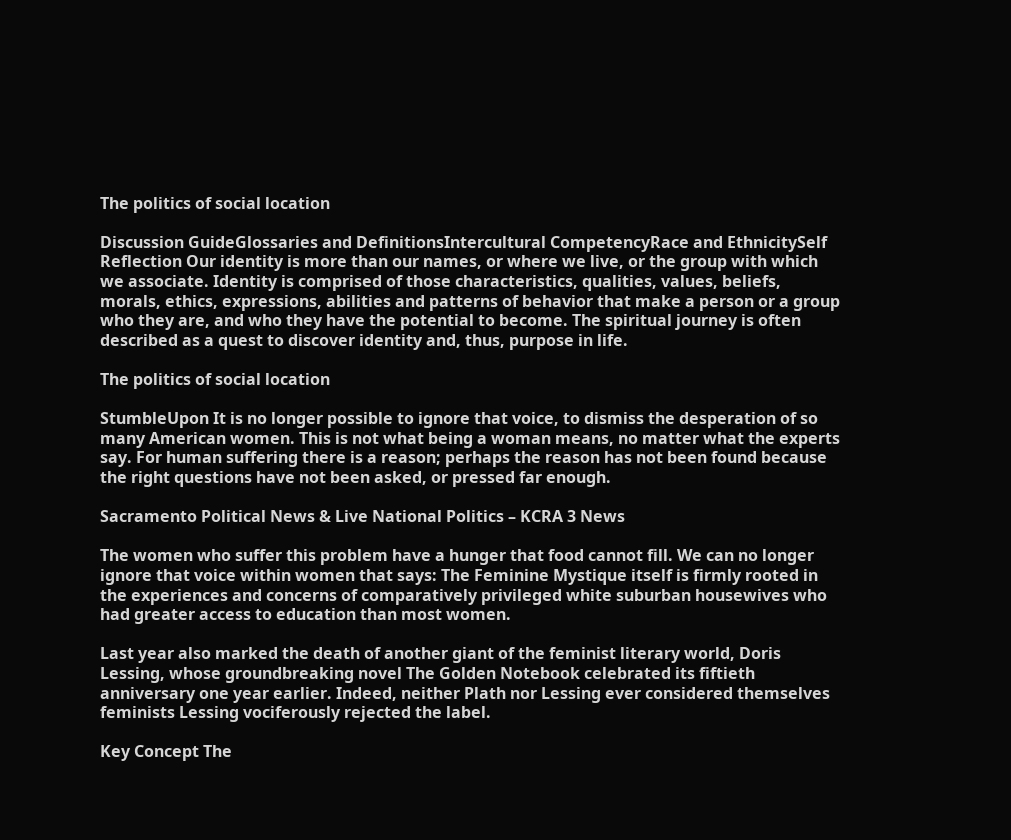The politics of social location

Discussion GuideGlossaries and DefinitionsIntercultural CompetencyRace and EthnicitySelf Reflection Our identity is more than our names, or where we live, or the group with which we associate. Identity is comprised of those characteristics, qualities, values, beliefs, morals, ethics, expressions, abilities and patterns of behavior that make a person or a group who they are, and who they have the potential to become. The spiritual journey is often described as a quest to discover identity and, thus, purpose in life.

The politics of social location

StumbleUpon It is no longer possible to ignore that voice, to dismiss the desperation of so many American women. This is not what being a woman means, no matter what the experts say. For human suffering there is a reason; perhaps the reason has not been found because the right questions have not been asked, or pressed far enough.

Sacramento Political News & Live National Politics – KCRA 3 News

The women who suffer this problem have a hunger that food cannot fill. We can no longer ignore that voice within women that says: The Feminine Mystique itself is firmly rooted in the experiences and concerns of comparatively privileged white suburban housewives who had greater access to education than most women.

Last year also marked the death of another giant of the feminist literary world, Doris Lessing, whose groundbreaking novel The Golden Notebook celebrated its fiftieth anniversary one year earlier. Indeed, neither Plath nor Lessing ever considered themselves feminists Lessing vociferously rejected the label.

Key Concept The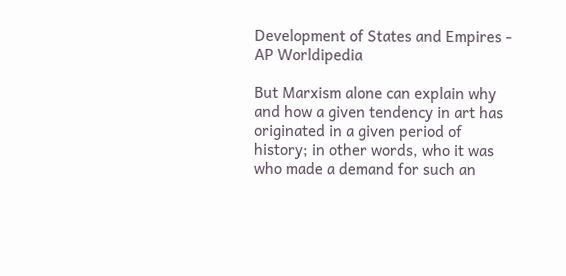Development of States and Empires - AP Worldipedia

But Marxism alone can explain why and how a given tendency in art has originated in a given period of history; in other words, who it was who made a demand for such an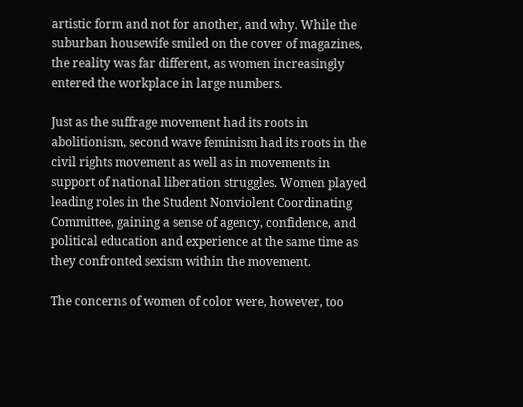artistic form and not for another, and why. While the suburban housewife smiled on the cover of magazines, the reality was far different, as women increasingly entered the workplace in large numbers.

Just as the suffrage movement had its roots in abolitionism, second wave feminism had its roots in the civil rights movement as well as in movements in support of national liberation struggles. Women played leading roles in the Student Nonviolent Coordinating Committee, gaining a sense of agency, confidence, and political education and experience at the same time as they confronted sexism within the movement.

The concerns of women of color were, however, too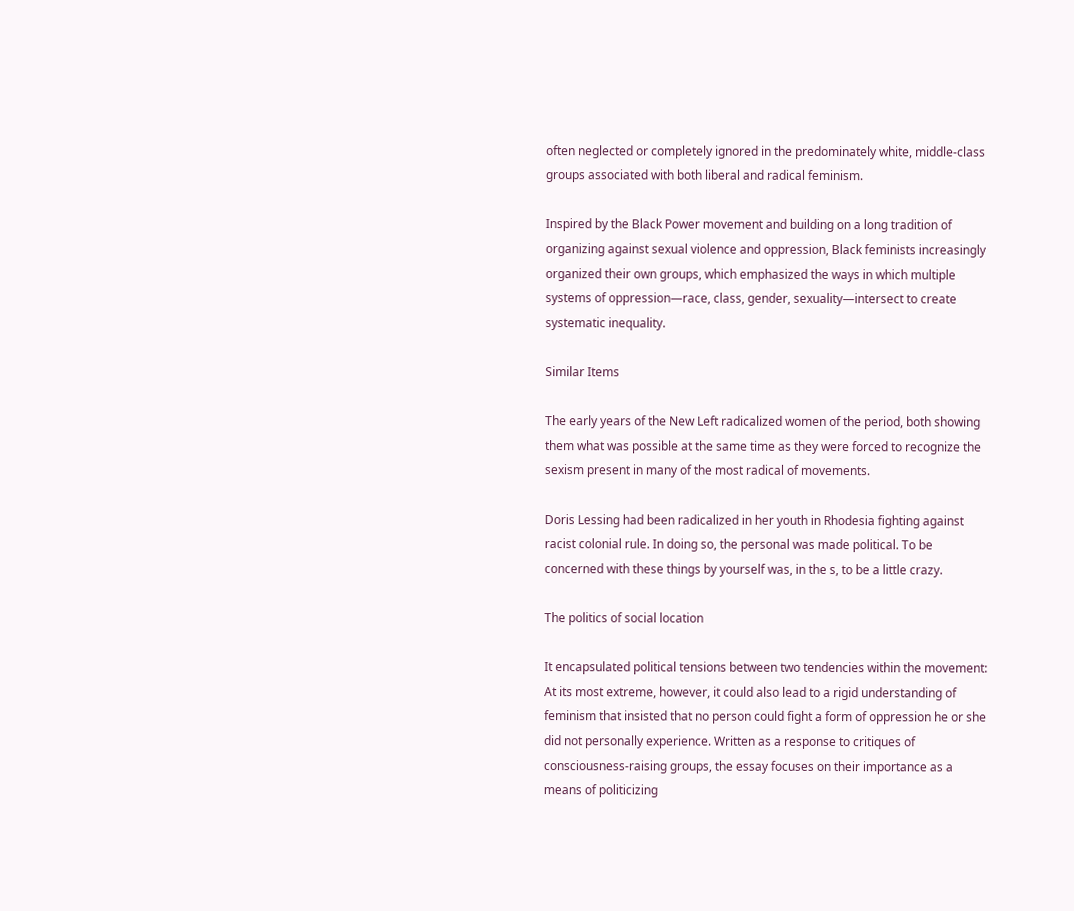often neglected or completely ignored in the predominately white, middle-class groups associated with both liberal and radical feminism.

Inspired by the Black Power movement and building on a long tradition of organizing against sexual violence and oppression, Black feminists increasingly organized their own groups, which emphasized the ways in which multiple systems of oppression—race, class, gender, sexuality—intersect to create systematic inequality.

Similar Items

The early years of the New Left radicalized women of the period, both showing them what was possible at the same time as they were forced to recognize the sexism present in many of the most radical of movements.

Doris Lessing had been radicalized in her youth in Rhodesia fighting against racist colonial rule. In doing so, the personal was made political. To be concerned with these things by yourself was, in the s, to be a little crazy.

The politics of social location

It encapsulated political tensions between two tendencies within the movement: At its most extreme, however, it could also lead to a rigid understanding of feminism that insisted that no person could fight a form of oppression he or she did not personally experience. Written as a response to critiques of consciousness-raising groups, the essay focuses on their importance as a means of politicizing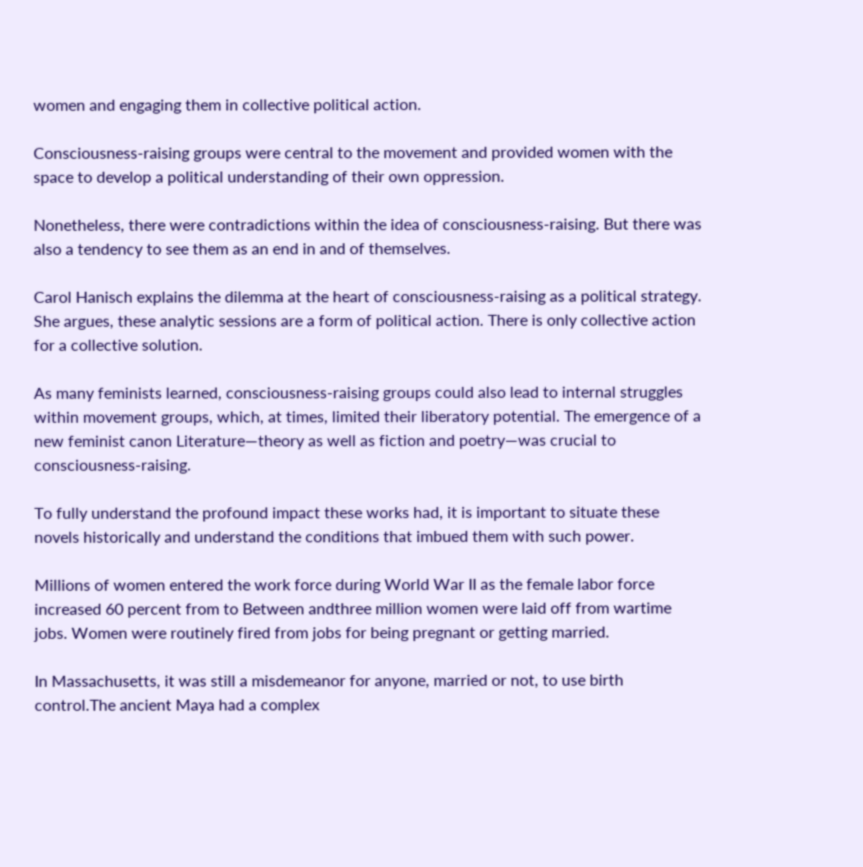women and engaging them in collective political action.

Consciousness-raising groups were central to the movement and provided women with the space to develop a political understanding of their own oppression.

Nonetheless, there were contradictions within the idea of consciousness-raising. But there was also a tendency to see them as an end in and of themselves.

Carol Hanisch explains the dilemma at the heart of consciousness-raising as a political strategy. She argues, these analytic sessions are a form of political action. There is only collective action for a collective solution.

As many feminists learned, consciousness-raising groups could also lead to internal struggles within movement groups, which, at times, limited their liberatory potential. The emergence of a new feminist canon Literature—theory as well as fiction and poetry—was crucial to consciousness-raising.

To fully understand the profound impact these works had, it is important to situate these novels historically and understand the conditions that imbued them with such power.

Millions of women entered the work force during World War II as the female labor force increased 60 percent from to Between andthree million women were laid off from wartime jobs. Women were routinely fired from jobs for being pregnant or getting married.

In Massachusetts, it was still a misdemeanor for anyone, married or not, to use birth control.The ancient Maya had a complex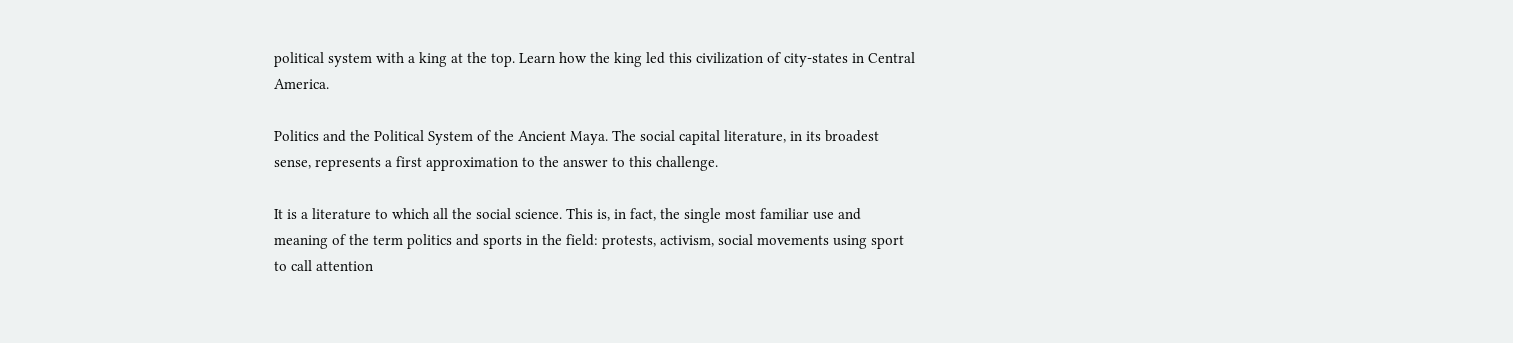political system with a king at the top. Learn how the king led this civilization of city-states in Central America.

Politics and the Political System of the Ancient Maya. The social capital literature, in its broadest sense, represents a first approximation to the answer to this challenge.

It is a literature to which all the social science. This is, in fact, the single most familiar use and meaning of the term politics and sports in the field: protests, activism, social movements using sport to call attention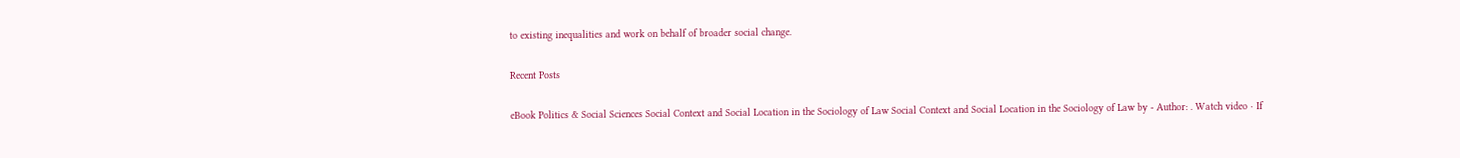to existing inequalities and work on behalf of broader social change.

Recent Posts

eBook Politics & Social Sciences Social Context and Social Location in the Sociology of Law Social Context and Social Location in the Sociology of Law by - Author: . Watch video · If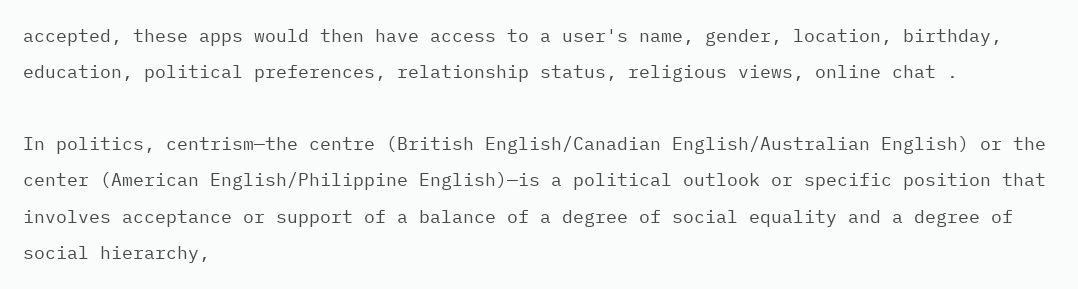accepted, these apps would then have access to a user's name, gender, location, birthday, education, political preferences, relationship status, religious views, online chat .

In politics, centrism—the centre (British English/Canadian English/Australian English) or the center (American English/Philippine English)—is a political outlook or specific position that involves acceptance or support of a balance of a degree of social equality and a degree of social hierarchy,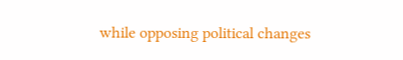while opposing political changes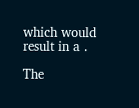which would result in a .

The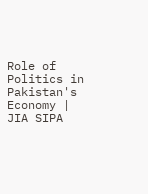Role of Politics in Pakistan's Economy | JIA SIPA